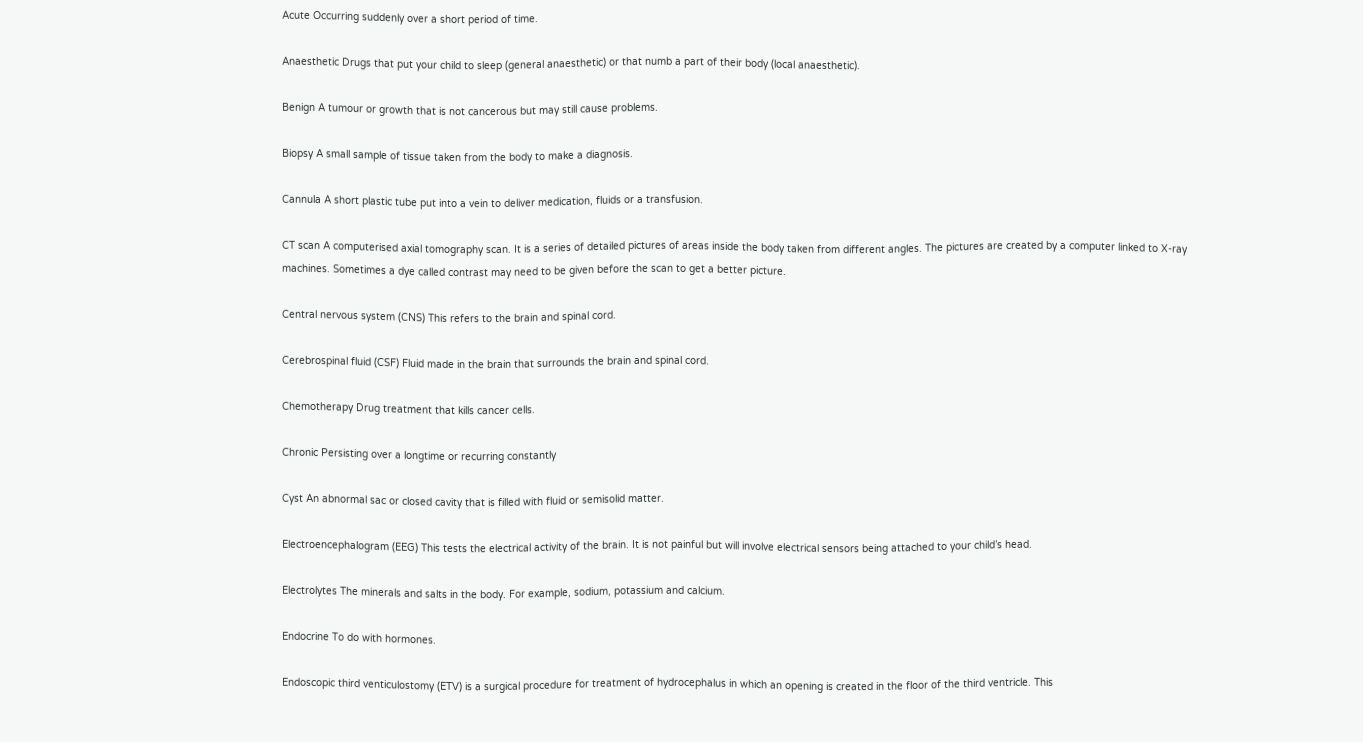Acute Occurring suddenly over a short period of time.

Anaesthetic Drugs that put your child to sleep (general anaesthetic) or that numb a part of their body (local anaesthetic).

Benign A tumour or growth that is not cancerous but may still cause problems.

Biopsy A small sample of tissue taken from the body to make a diagnosis.

Cannula A short plastic tube put into a vein to deliver medication, fluids or a transfusion.

CT scan A computerised axial tomography scan. It is a series of detailed pictures of areas inside the body taken from different angles. The pictures are created by a computer linked to X-ray machines. Sometimes a dye called contrast may need to be given before the scan to get a better picture.

Central nervous system (CNS) This refers to the brain and spinal cord.

Cerebrospinal fluid (CSF) Fluid made in the brain that surrounds the brain and spinal cord.

Chemotherapy Drug treatment that kills cancer cells.

Chronic Persisting over a longtime or recurring constantly

Cyst An abnormal sac or closed cavity that is filled with fluid or semisolid matter.

Electroencephalogram (EEG) This tests the electrical activity of the brain. It is not painful but will involve electrical sensors being attached to your child’s head.

Electrolytes The minerals and salts in the body. For example, sodium, potassium and calcium.

Endocrine To do with hormones.

Endoscopic third venticulostomy (ETV) is a surgical procedure for treatment of hydrocephalus in which an opening is created in the floor of the third ventricle. This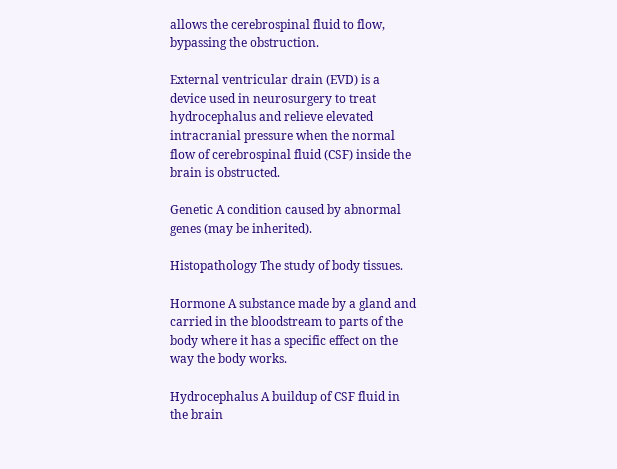allows the cerebrospinal fluid to flow, bypassing the obstruction.

External ventricular drain (EVD) is a device used in neurosurgery to treat hydrocephalus and relieve elevated intracranial pressure when the normal flow of cerebrospinal fluid (CSF) inside the brain is obstructed.

Genetic A condition caused by abnormal genes (may be inherited).

Histopathology The study of body tissues.

Hormone A substance made by a gland and carried in the bloodstream to parts of the body where it has a specific effect on the way the body works.

Hydrocephalus A buildup of CSF fluid in the brain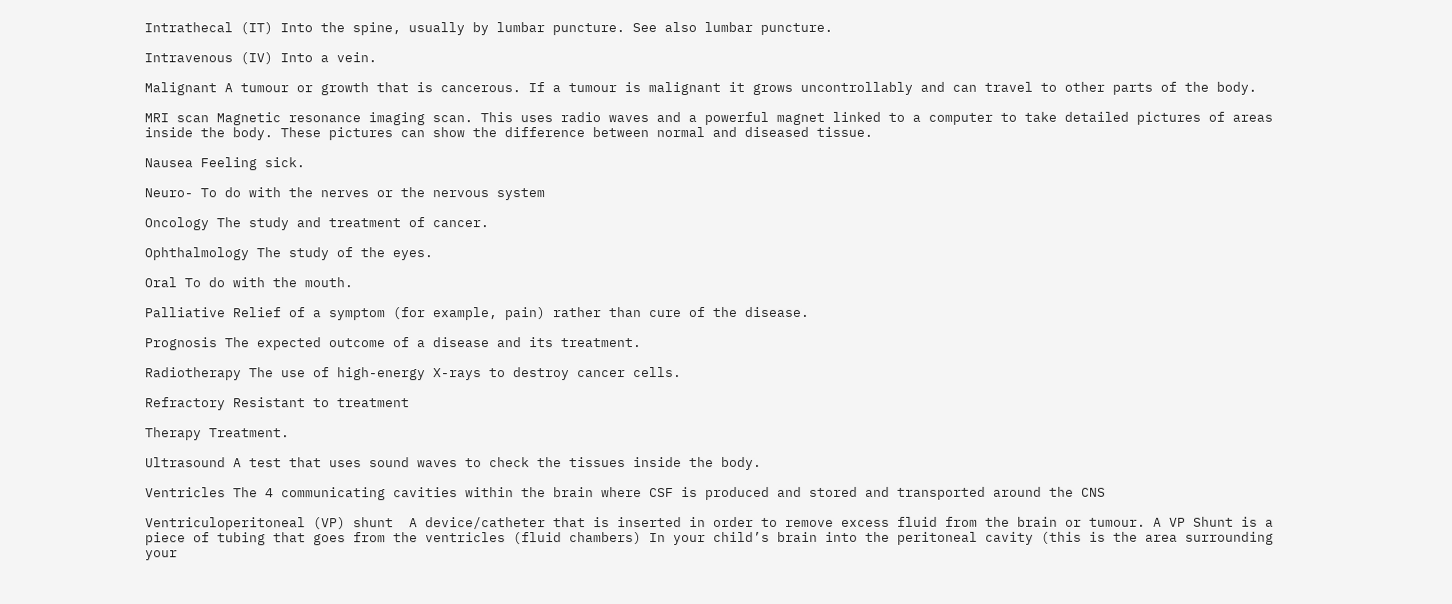Intrathecal (IT) Into the spine, usually by lumbar puncture. See also lumbar puncture.

Intravenous (IV) Into a vein.

Malignant A tumour or growth that is cancerous. If a tumour is malignant it grows uncontrollably and can travel to other parts of the body.

MRI scan Magnetic resonance imaging scan. This uses radio waves and a powerful magnet linked to a computer to take detailed pictures of areas inside the body. These pictures can show the difference between normal and diseased tissue.

Nausea Feeling sick.

Neuro- To do with the nerves or the nervous system

Oncology The study and treatment of cancer.

Ophthalmology The study of the eyes.

Oral To do with the mouth.

Palliative Relief of a symptom (for example, pain) rather than cure of the disease.

Prognosis The expected outcome of a disease and its treatment.

Radiotherapy The use of high-energy X-rays to destroy cancer cells.

Refractory Resistant to treatment

Therapy Treatment.

Ultrasound A test that uses sound waves to check the tissues inside the body.

Ventricles The 4 communicating cavities within the brain where CSF is produced and stored and transported around the CNS

Ventriculoperitoneal (VP) shunt  A device/catheter that is inserted in order to remove excess fluid from the brain or tumour. A VP Shunt is a piece of tubing that goes from the ventricles (fluid chambers) In your child’s brain into the peritoneal cavity (this is the area surrounding your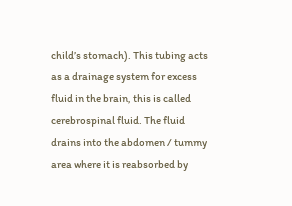child’s stomach). This tubing acts as a drainage system for excess fluid in the brain, this is called cerebrospinal fluid. The fluid drains into the abdomen / tummy area where it is reabsorbed by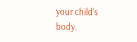your child’s body.